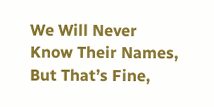We Will Never Know Their Names, But That’s Fine,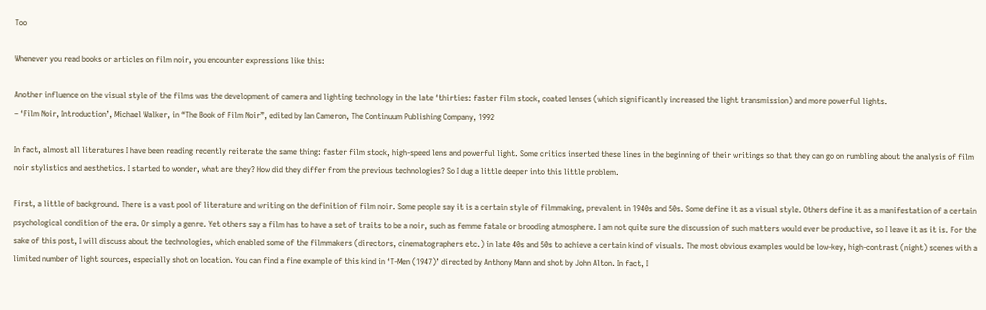Too

Whenever you read books or articles on film noir, you encounter expressions like this:

Another influence on the visual style of the films was the development of camera and lighting technology in the late ‘thirties: faster film stock, coated lenses (which significantly increased the light transmission) and more powerful lights.
– ‘Film Noir, Introduction’, Michael Walker, in “The Book of Film Noir”, edited by Ian Cameron, The Continuum Publishing Company, 1992

In fact, almost all literatures I have been reading recently reiterate the same thing: faster film stock, high-speed lens and powerful light. Some critics inserted these lines in the beginning of their writings so that they can go on rumbling about the analysis of film noir stylistics and aesthetics. I started to wonder, what are they? How did they differ from the previous technologies? So I dug a little deeper into this little problem.

First, a little of background. There is a vast pool of literature and writing on the definition of film noir. Some people say it is a certain style of filmmaking, prevalent in 1940s and 50s. Some define it as a visual style. Others define it as a manifestation of a certain psychological condition of the era. Or simply a genre. Yet others say a film has to have a set of traits to be a noir, such as femme fatale or brooding atmosphere. I am not quite sure the discussion of such matters would ever be productive, so I leave it as it is. For the sake of this post, I will discuss about the technologies, which enabled some of the filmmakers (directors, cinematographers etc.) in late 40s and 50s to achieve a certain kind of visuals. The most obvious examples would be low-key, high-contrast (night) scenes with a limited number of light sources, especially shot on location. You can find a fine example of this kind in ‘T-Men (1947)’ directed by Anthony Mann and shot by John Alton. In fact, I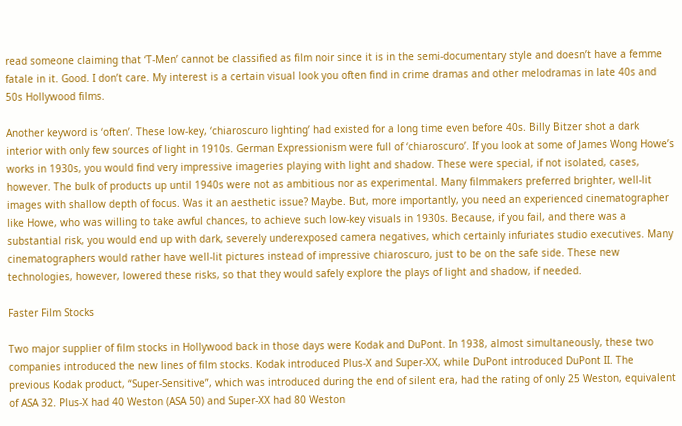read someone claiming that ‘T-Men’ cannot be classified as film noir since it is in the semi-documentary style and doesn’t have a femme fatale in it. Good. I don’t care. My interest is a certain visual look you often find in crime dramas and other melodramas in late 40s and 50s Hollywood films.

Another keyword is ‘often’. These low-key, ‘chiaroscuro lighting’ had existed for a long time even before 40s. Billy Bitzer shot a dark interior with only few sources of light in 1910s. German Expressionism were full of ‘chiaroscuro’. If you look at some of James Wong Howe’s works in 1930s, you would find very impressive imageries playing with light and shadow. These were special, if not isolated, cases, however. The bulk of products up until 1940s were not as ambitious nor as experimental. Many filmmakers preferred brighter, well-lit images with shallow depth of focus. Was it an aesthetic issue? Maybe. But, more importantly, you need an experienced cinematographer like Howe, who was willing to take awful chances, to achieve such low-key visuals in 1930s. Because, if you fail, and there was a substantial risk, you would end up with dark, severely underexposed camera negatives, which certainly infuriates studio executives. Many cinematographers would rather have well-lit pictures instead of impressive chiaroscuro, just to be on the safe side. These new technologies, however, lowered these risks, so that they would safely explore the plays of light and shadow, if needed.

Faster Film Stocks

Two major supplier of film stocks in Hollywood back in those days were Kodak and DuPont. In 1938, almost simultaneously, these two companies introduced the new lines of film stocks. Kodak introduced Plus-X and Super-XX, while DuPont introduced DuPont II. The previous Kodak product, “Super-Sensitive”, which was introduced during the end of silent era, had the rating of only 25 Weston, equivalent of ASA 32. Plus-X had 40 Weston (ASA 50) and Super-XX had 80 Weston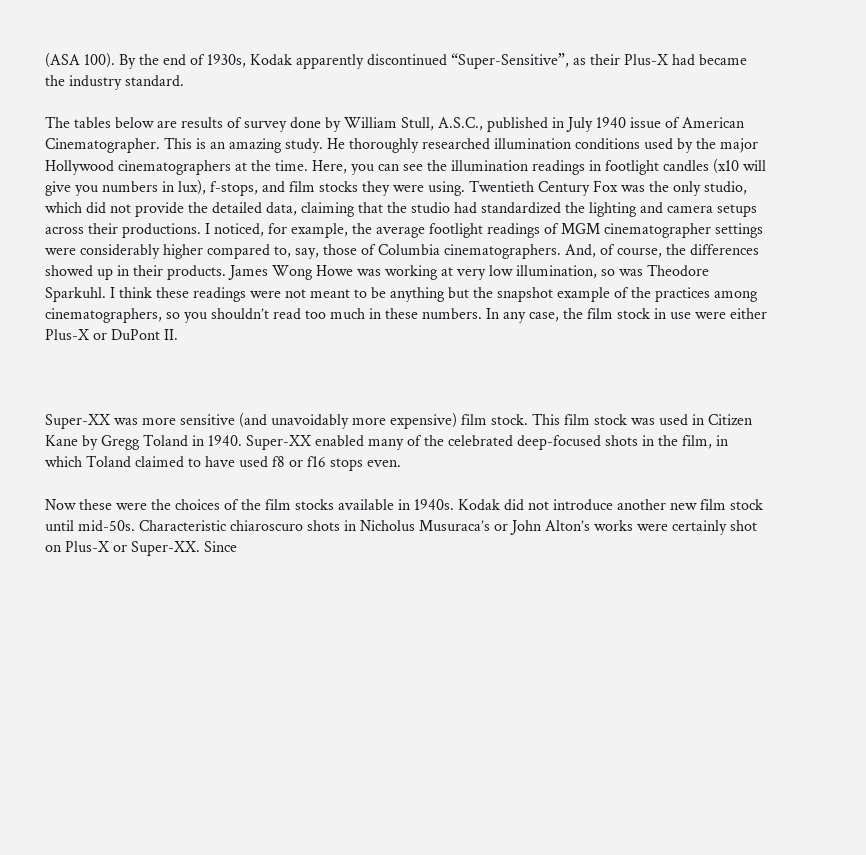(ASA 100). By the end of 1930s, Kodak apparently discontinued “Super-Sensitive”, as their Plus-X had became the industry standard.

The tables below are results of survey done by William Stull, A.S.C., published in July 1940 issue of American Cinematographer. This is an amazing study. He thoroughly researched illumination conditions used by the major Hollywood cinematographers at the time. Here, you can see the illumination readings in footlight candles (x10 will give you numbers in lux), f-stops, and film stocks they were using. Twentieth Century Fox was the only studio, which did not provide the detailed data, claiming that the studio had standardized the lighting and camera setups across their productions. I noticed, for example, the average footlight readings of MGM cinematographer settings were considerably higher compared to, say, those of Columbia cinematographers. And, of course, the differences showed up in their products. James Wong Howe was working at very low illumination, so was Theodore Sparkuhl. I think these readings were not meant to be anything but the snapshot example of the practices among cinematographers, so you shouldn’t read too much in these numbers. In any case, the film stock in use were either Plus-X or DuPont II.



Super-XX was more sensitive (and unavoidably more expensive) film stock. This film stock was used in Citizen Kane by Gregg Toland in 1940. Super-XX enabled many of the celebrated deep-focused shots in the film, in which Toland claimed to have used f8 or f16 stops even.

Now these were the choices of the film stocks available in 1940s. Kodak did not introduce another new film stock until mid-50s. Characteristic chiaroscuro shots in Nicholus Musuraca’s or John Alton’s works were certainly shot on Plus-X or Super-XX. Since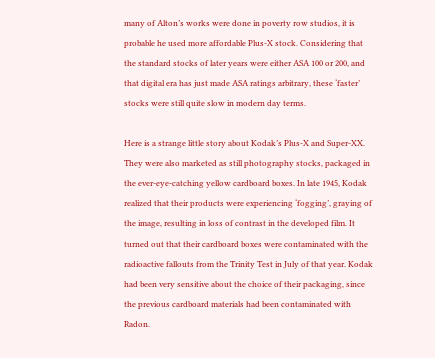many of Alton’s works were done in poverty row studios, it is probable he used more affordable Plus-X stock. Considering that the standard stocks of later years were either ASA 100 or 200, and that digital era has just made ASA ratings arbitrary, these ‘faster’ stocks were still quite slow in modern day terms.

Here is a strange little story about Kodak’s Plus-X and Super-XX. They were also marketed as still photography stocks, packaged in the ever-eye-catching yellow cardboard boxes. In late 1945, Kodak realized that their products were experiencing ‘fogging’, graying of the image, resulting in loss of contrast in the developed film. It turned out that their cardboard boxes were contaminated with the radioactive fallouts from the Trinity Test in July of that year. Kodak had been very sensitive about the choice of their packaging, since the previous cardboard materials had been contaminated with Radon.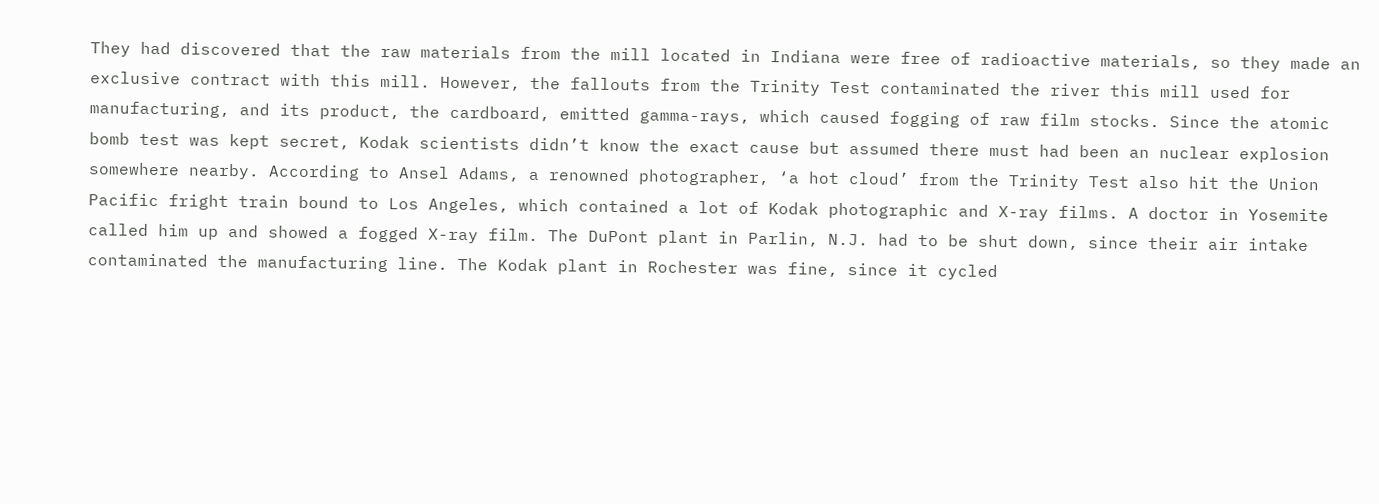They had discovered that the raw materials from the mill located in Indiana were free of radioactive materials, so they made an exclusive contract with this mill. However, the fallouts from the Trinity Test contaminated the river this mill used for manufacturing, and its product, the cardboard, emitted gamma-rays, which caused fogging of raw film stocks. Since the atomic bomb test was kept secret, Kodak scientists didn’t know the exact cause but assumed there must had been an nuclear explosion somewhere nearby. According to Ansel Adams, a renowned photographer, ‘a hot cloud’ from the Trinity Test also hit the Union Pacific fright train bound to Los Angeles, which contained a lot of Kodak photographic and X-ray films. A doctor in Yosemite called him up and showed a fogged X-ray film. The DuPont plant in Parlin, N.J. had to be shut down, since their air intake contaminated the manufacturing line. The Kodak plant in Rochester was fine, since it cycled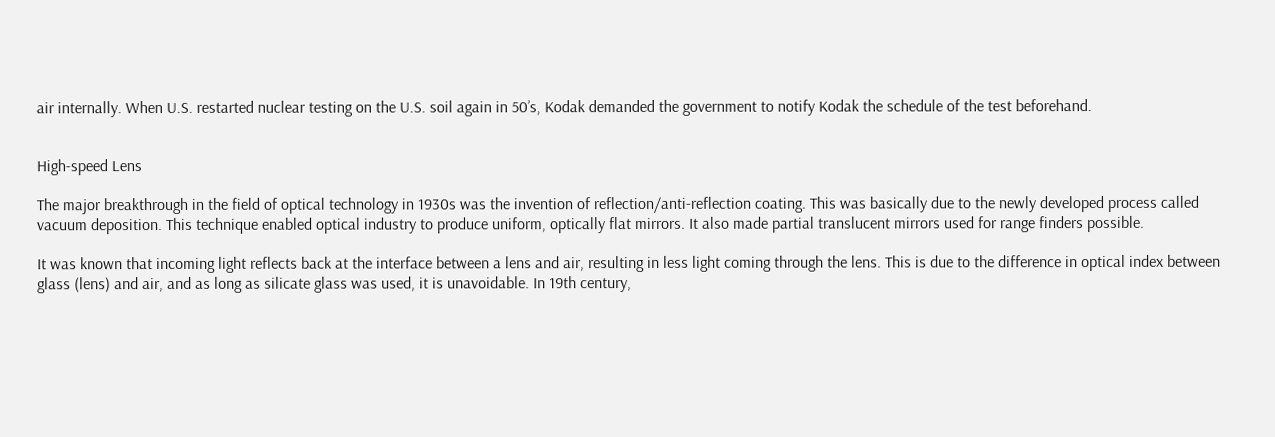air internally. When U.S. restarted nuclear testing on the U.S. soil again in 50’s, Kodak demanded the government to notify Kodak the schedule of the test beforehand.


High-speed Lens

The major breakthrough in the field of optical technology in 1930s was the invention of reflection/anti-reflection coating. This was basically due to the newly developed process called vacuum deposition. This technique enabled optical industry to produce uniform, optically flat mirrors. It also made partial translucent mirrors used for range finders possible.

It was known that incoming light reflects back at the interface between a lens and air, resulting in less light coming through the lens. This is due to the difference in optical index between glass (lens) and air, and as long as silicate glass was used, it is unavoidable. In 19th century,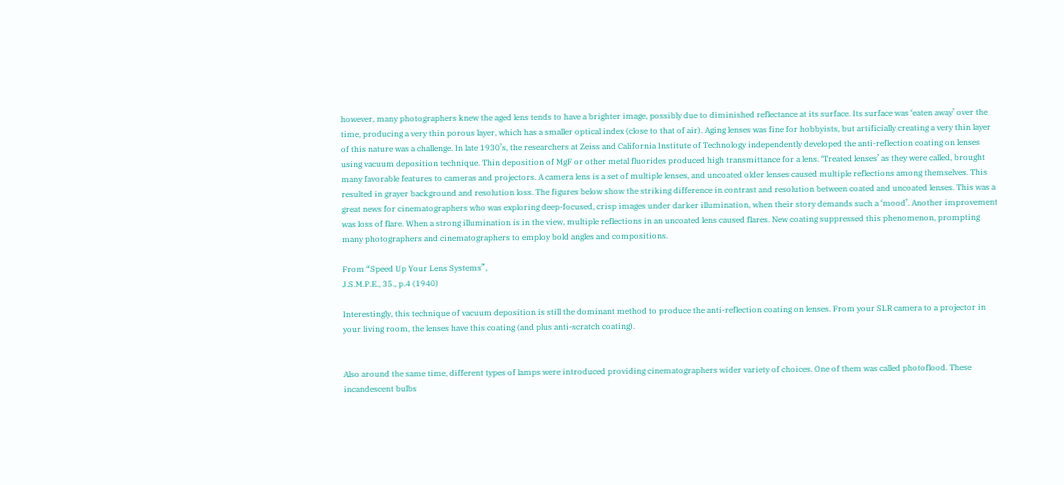however, many photographers knew the aged lens tends to have a brighter image, possibly due to diminished reflectance at its surface. Its surface was ‘eaten away’ over the time, producing a very thin porous layer, which has a smaller optical index (close to that of air). Aging lenses was fine for hobbyists, but artificially creating a very thin layer of this nature was a challenge. In late 1930’s, the researchers at Zeiss and California Institute of Technology independently developed the anti-reflection coating on lenses using vacuum deposition technique. Thin deposition of MgF or other metal fluorides produced high transmittance for a lens. ‘Treated lenses’ as they were called, brought many favorable features to cameras and projectors. A camera lens is a set of multiple lenses, and uncoated older lenses caused multiple reflections among themselves. This resulted in grayer background and resolution loss. The figures below show the striking difference in contrast and resolution between coated and uncoated lenses. This was a great news for cinematographers who was exploring deep-focused, crisp images under darker illumination, when their story demands such a ‘mood’. Another improvement was loss of flare. When a strong illumination is in the view, multiple reflections in an uncoated lens caused flares. New coating suppressed this phenomenon, prompting many photographers and cinematographers to employ bold angles and compositions.

From “Speed Up Your Lens Systems”,
J.S.M.P.E., 35., p.4 (1940)

Interestingly, this technique of vacuum deposition is still the dominant method to produce the anti-reflection coating on lenses. From your SLR camera to a projector in your living room, the lenses have this coating (and plus anti-scratch coating).


Also around the same time, different types of lamps were introduced providing cinematographers wider variety of choices. One of them was called photoflood. These incandescent bulbs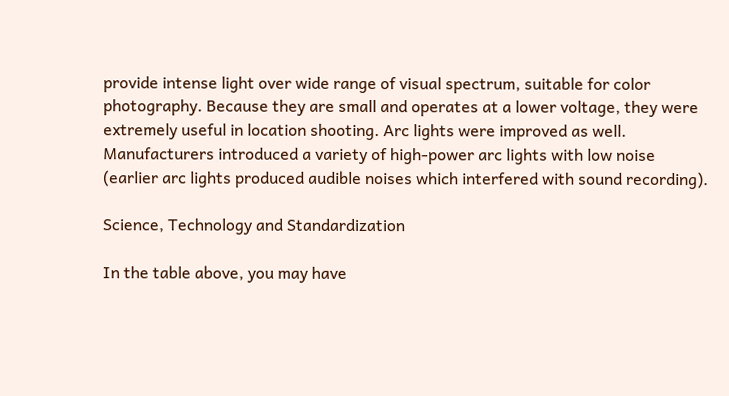provide intense light over wide range of visual spectrum, suitable for color photography. Because they are small and operates at a lower voltage, they were extremely useful in location shooting. Arc lights were improved as well. Manufacturers introduced a variety of high-power arc lights with low noise (earlier arc lights produced audible noises which interfered with sound recording).

Science, Technology and Standardization

In the table above, you may have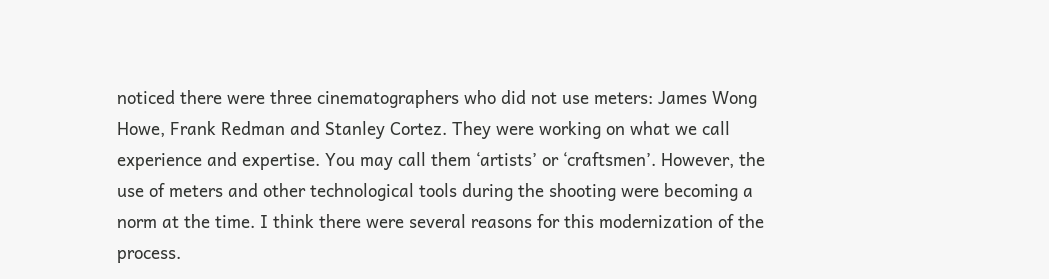noticed there were three cinematographers who did not use meters: James Wong Howe, Frank Redman and Stanley Cortez. They were working on what we call experience and expertise. You may call them ‘artists’ or ‘craftsmen’. However, the use of meters and other technological tools during the shooting were becoming a norm at the time. I think there were several reasons for this modernization of the process.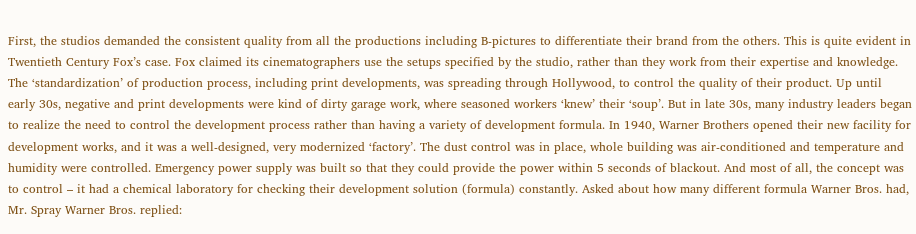First, the studios demanded the consistent quality from all the productions including B-pictures to differentiate their brand from the others. This is quite evident in Twentieth Century Fox’s case. Fox claimed its cinematographers use the setups specified by the studio, rather than they work from their expertise and knowledge. The ‘standardization’ of production process, including print developments, was spreading through Hollywood, to control the quality of their product. Up until early 30s, negative and print developments were kind of dirty garage work, where seasoned workers ‘knew’ their ‘soup’. But in late 30s, many industry leaders began to realize the need to control the development process rather than having a variety of development formula. In 1940, Warner Brothers opened their new facility for development works, and it was a well-designed, very modernized ‘factory’. The dust control was in place, whole building was air-conditioned and temperature and humidity were controlled. Emergency power supply was built so that they could provide the power within 5 seconds of blackout. And most of all, the concept was to control – it had a chemical laboratory for checking their development solution (formula) constantly. Asked about how many different formula Warner Bros. had, Mr. Spray Warner Bros. replied: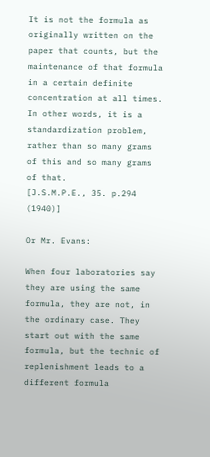It is not the formula as originally written on the paper that counts, but the maintenance of that formula in a certain definite concentration at all times. In other words, it is a standardization problem, rather than so many grams of this and so many grams of that.
[J.S.M.P.E., 35. p.294 (1940)]

Or Mr. Evans:

When four laboratories say they are using the same formula, they are not, in the ordinary case. They start out with the same formula, but the technic of replenishment leads to a different formula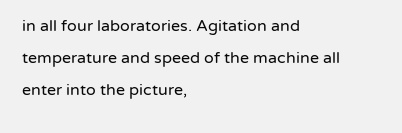in all four laboratories. Agitation and temperature and speed of the machine all enter into the picture,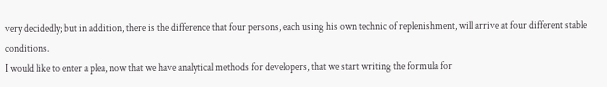very decidedly; but in addition, there is the difference that four persons, each using his own technic of replenishment, will arrive at four different stable conditions.
I would like to enter a plea, now that we have analytical methods for developers, that we start writing the formula for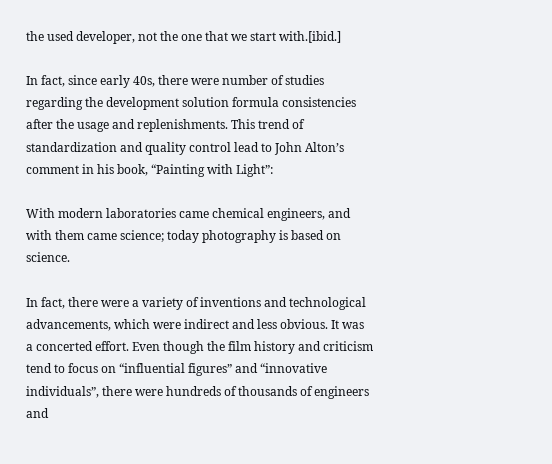the used developer, not the one that we start with.[ibid.]

In fact, since early 40s, there were number of studies regarding the development solution formula consistencies after the usage and replenishments. This trend of standardization and quality control lead to John Alton’s comment in his book, “Painting with Light”:

With modern laboratories came chemical engineers, and with them came science; today photography is based on science.

In fact, there were a variety of inventions and technological advancements, which were indirect and less obvious. It was a concerted effort. Even though the film history and criticism tend to focus on “influential figures” and “innovative individuals”, there were hundreds of thousands of engineers and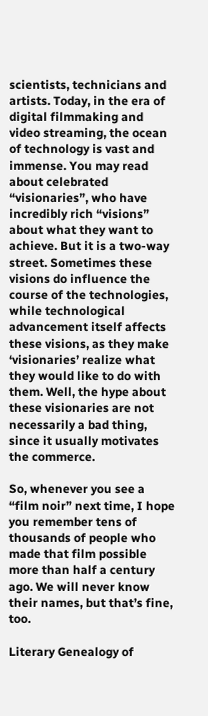scientists, technicians and artists. Today, in the era of digital filmmaking and video streaming, the ocean of technology is vast and immense. You may read about celebrated “visionaries”, who have incredibly rich “visions” about what they want to achieve. But it is a two-way street. Sometimes these visions do influence the course of the technologies, while technological advancement itself affects these visions, as they make ‘visionaries’ realize what they would like to do with them. Well, the hype about these visionaries are not necessarily a bad thing, since it usually motivates the commerce.

So, whenever you see a “film noir” next time, I hope you remember tens of thousands of people who made that film possible more than half a century ago. We will never know their names, but that’s fine, too.

Literary Genealogy of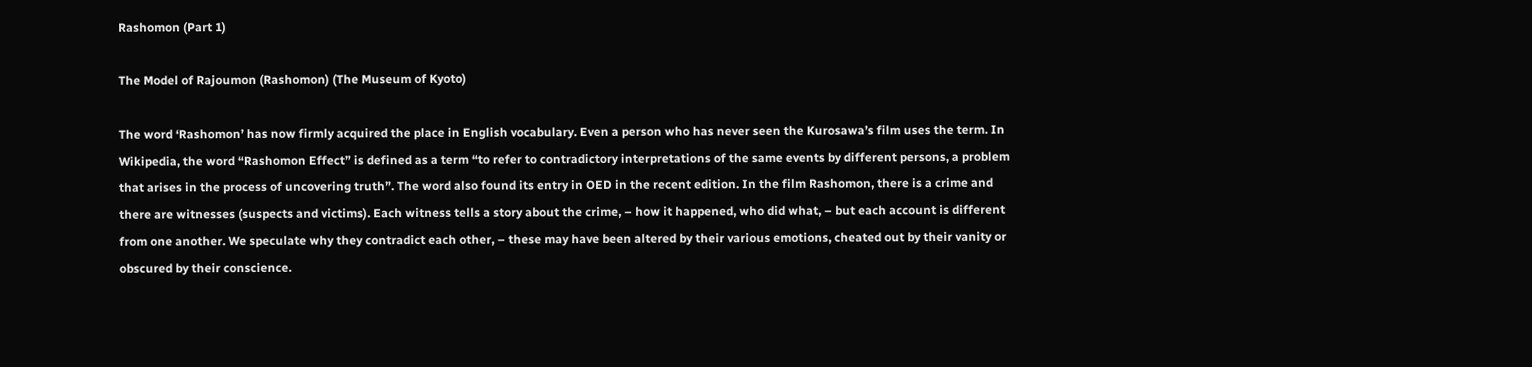Rashomon (Part 1)

The Model of Rajoumon (Rashomon) (The Museum of Kyoto)

The word ‘Rashomon’ has now firmly acquired the place in English vocabulary. Even a person who has never seen the Kurosawa’s film uses the term. In Wikipedia, the word “Rashomon Effect” is defined as a term “to refer to contradictory interpretations of the same events by different persons, a problem that arises in the process of uncovering truth”. The word also found its entry in OED in the recent edition. In the film Rashomon, there is a crime and there are witnesses (suspects and victims). Each witness tells a story about the crime, – how it happened, who did what, – but each account is different from one another. We speculate why they contradict each other, – these may have been altered by their various emotions, cheated out by their vanity or obscured by their conscience.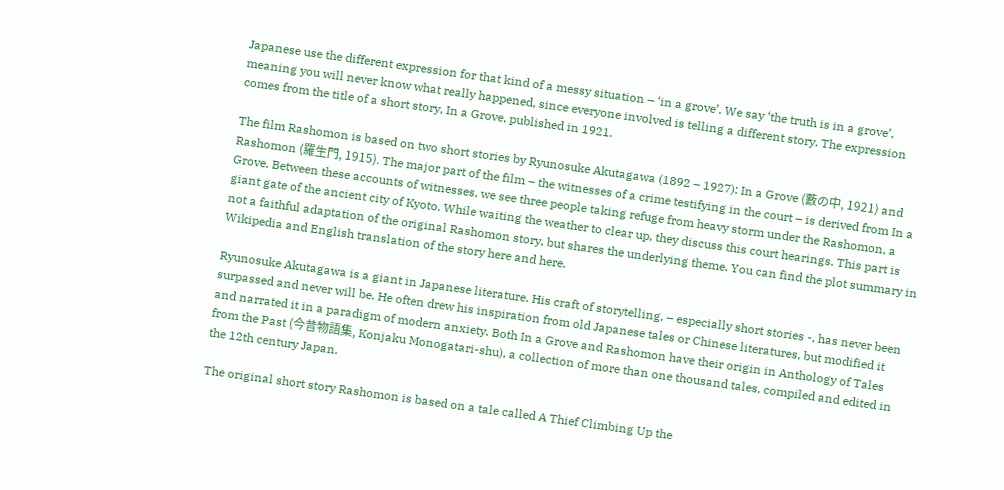Japanese use the different expression for that kind of a messy situation – ‘in a grove’. We say ‘the truth is in a grove’, meaning you will never know what really happened, since everyone involved is telling a different story. The expression comes from the title of a short story, In a Grove, published in 1921.

The film Rashomon is based on two short stories by Ryunosuke Akutagawa (1892 – 1927): In a Grove (藪の中, 1921) and Rashomon (羅生門, 1915). The major part of the film – the witnesses of a crime testifying in the court – is derived from In a Grove. Between these accounts of witnesses, we see three people taking refuge from heavy storm under the Rashomon, a giant gate of the ancient city of Kyoto. While waiting the weather to clear up, they discuss this court hearings. This part is not a faithful adaptation of the original Rashomon story, but shares the underlying theme. You can find the plot summary in Wikipedia and English translation of the story here and here.

Ryunosuke Akutagawa is a giant in Japanese literature. His craft of storytelling, – especially short stories -, has never been surpassed and never will be. He often drew his inspiration from old Japanese tales or Chinese literatures, but modified it and narrated it in a paradigm of modern anxiety. Both In a Grove and Rashomon have their origin in Anthology of Tales from the Past (今昔物語集, Konjaku Monogatari-shu), a collection of more than one thousand tales, compiled and edited in the 12th century Japan.

The original short story Rashomon is based on a tale called A Thief Climbing Up the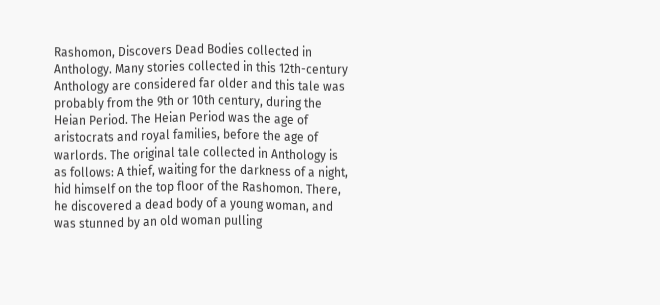Rashomon, Discovers Dead Bodies collected in Anthology. Many stories collected in this 12th-century Anthology are considered far older and this tale was probably from the 9th or 10th century, during the Heian Period. The Heian Period was the age of aristocrats and royal families, before the age of warlords. The original tale collected in Anthology is as follows: A thief, waiting for the darkness of a night, hid himself on the top floor of the Rashomon. There, he discovered a dead body of a young woman, and was stunned by an old woman pulling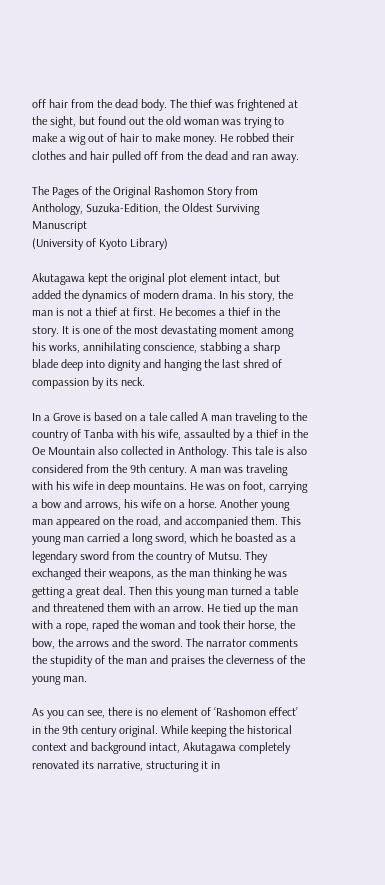off hair from the dead body. The thief was frightened at the sight, but found out the old woman was trying to make a wig out of hair to make money. He robbed their clothes and hair pulled off from the dead and ran away.

The Pages of the Original Rashomon Story from Anthology, Suzuka-Edition, the Oldest Surviving Manuscript
(University of Kyoto Library)

Akutagawa kept the original plot element intact, but added the dynamics of modern drama. In his story, the man is not a thief at first. He becomes a thief in the story. It is one of the most devastating moment among his works, annihilating conscience, stabbing a sharp blade deep into dignity and hanging the last shred of compassion by its neck.

In a Grove is based on a tale called A man traveling to the country of Tanba with his wife, assaulted by a thief in the Oe Mountain also collected in Anthology. This tale is also considered from the 9th century. A man was traveling with his wife in deep mountains. He was on foot, carrying a bow and arrows, his wife on a horse. Another young man appeared on the road, and accompanied them. This young man carried a long sword, which he boasted as a legendary sword from the country of Mutsu. They exchanged their weapons, as the man thinking he was getting a great deal. Then this young man turned a table and threatened them with an arrow. He tied up the man with a rope, raped the woman and took their horse, the bow, the arrows and the sword. The narrator comments the stupidity of the man and praises the cleverness of the young man.

As you can see, there is no element of ‘Rashomon effect’ in the 9th century original. While keeping the historical context and background intact, Akutagawa completely renovated its narrative, structuring it in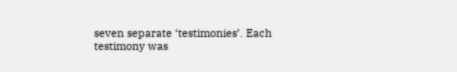seven separate ‘testimonies’. Each testimony was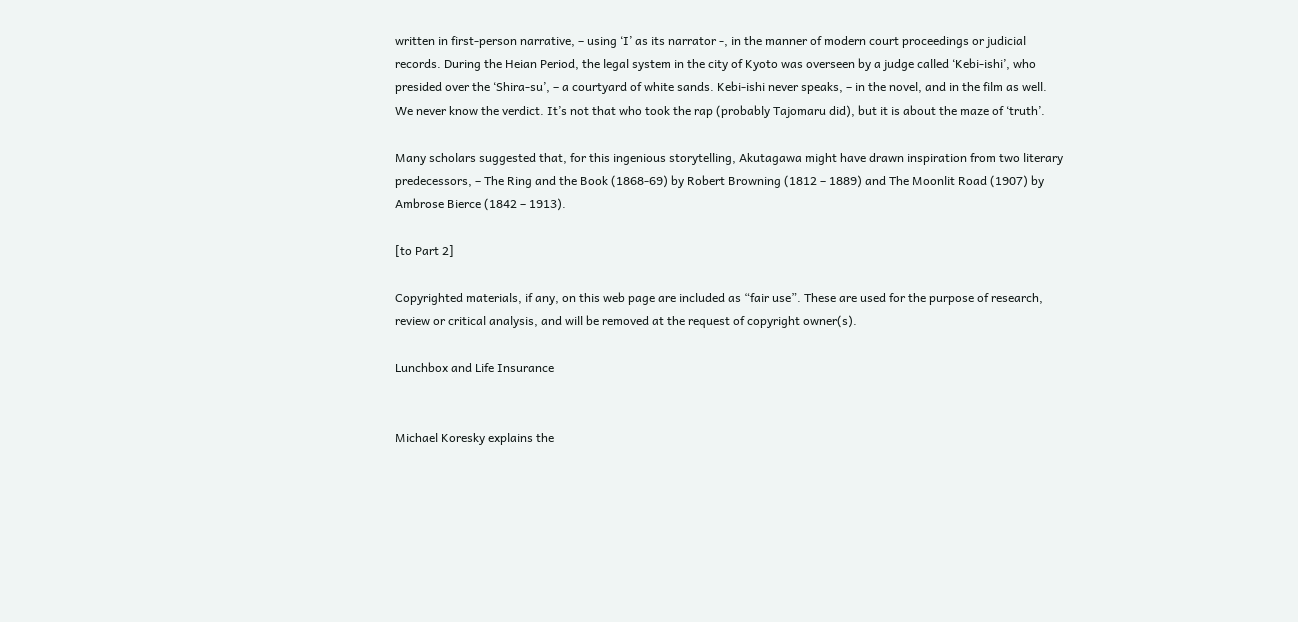written in first-person narrative, – using ‘I’ as its narrator -, in the manner of modern court proceedings or judicial records. During the Heian Period, the legal system in the city of Kyoto was overseen by a judge called ‘Kebi-ishi’, who presided over the ‘Shira-su’, – a courtyard of white sands. Kebi-ishi never speaks, – in the novel, and in the film as well. We never know the verdict. It’s not that who took the rap (probably Tajomaru did), but it is about the maze of ‘truth’.

Many scholars suggested that, for this ingenious storytelling, Akutagawa might have drawn inspiration from two literary predecessors, – The Ring and the Book (1868-69) by Robert Browning (1812 – 1889) and The Moonlit Road (1907) by Ambrose Bierce (1842 – 1913).

[to Part 2]

Copyrighted materials, if any, on this web page are included as “fair use”. These are used for the purpose of research, review or critical analysis, and will be removed at the request of copyright owner(s).

Lunchbox and Life Insurance


Michael Koresky explains the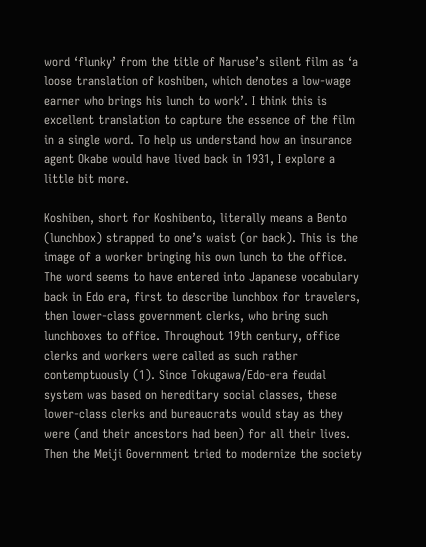word ‘flunky’ from the title of Naruse’s silent film as ‘a loose translation of koshiben, which denotes a low-wage earner who brings his lunch to work’. I think this is excellent translation to capture the essence of the film in a single word. To help us understand how an insurance agent Okabe would have lived back in 1931, I explore a little bit more.

Koshiben, short for Koshibento, literally means a Bento (lunchbox) strapped to one’s waist (or back). This is the image of a worker bringing his own lunch to the office. The word seems to have entered into Japanese vocabulary back in Edo era, first to describe lunchbox for travelers, then lower-class government clerks, who bring such lunchboxes to office. Throughout 19th century, office clerks and workers were called as such rather contemptuously (1). Since Tokugawa/Edo-era feudal system was based on hereditary social classes, these lower-class clerks and bureaucrats would stay as they were (and their ancestors had been) for all their lives. Then the Meiji Government tried to modernize the society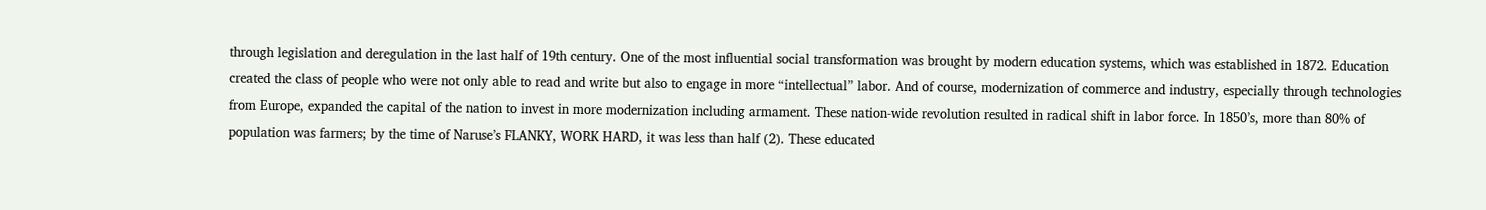through legislation and deregulation in the last half of 19th century. One of the most influential social transformation was brought by modern education systems, which was established in 1872. Education created the class of people who were not only able to read and write but also to engage in more “intellectual” labor. And of course, modernization of commerce and industry, especially through technologies from Europe, expanded the capital of the nation to invest in more modernization including armament. These nation-wide revolution resulted in radical shift in labor force. In 1850’s, more than 80% of population was farmers; by the time of Naruse’s FLANKY, WORK HARD, it was less than half (2). These educated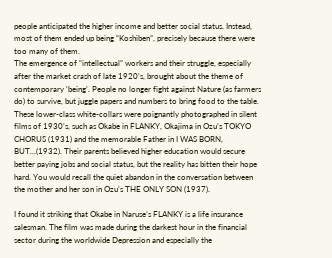people anticipated the higher income and better social status. Instead, most of them ended up being “Koshiben”, precisely because there were too many of them.
The emergence of “intellectual” workers and their struggle, especially after the market crash of late 1920’s, brought about the theme of contemporary ‘being’. People no longer fight against Nature (as farmers do) to survive, but juggle papers and numbers to bring food to the table. These lower-class white-collars were poignantly photographed in silent films of 1930’s, such as Okabe in FLANKY, Okajima in Ozu’s TOKYO CHORUS (1931) and the memorable Father in I WAS BORN, BUT…(1932). Their parents believed higher education would secure better paying jobs and social status, but the reality has bitten their hope hard. You would recall the quiet abandon in the conversation between the mother and her son in Ozu’s THE ONLY SON (1937).

I found it striking that Okabe in Naruse’s FLANKY is a life insurance salesman. The film was made during the darkest hour in the financial sector during the worldwide Depression and especially the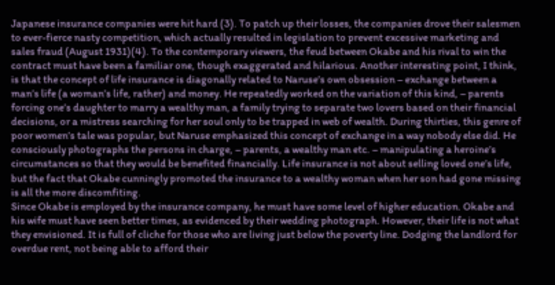Japanese insurance companies were hit hard (3). To patch up their losses, the companies drove their salesmen to ever-fierce nasty competition, which actually resulted in legislation to prevent excessive marketing and sales fraud (August 1931)(4). To the contemporary viewers, the feud between Okabe and his rival to win the contract must have been a familiar one, though exaggerated and hilarious. Another interesting point, I think, is that the concept of life insurance is diagonally related to Naruse’s own obsession – exchange between a man’s life (a woman’s life, rather) and money. He repeatedly worked on the variation of this kind, – parents forcing one’s daughter to marry a wealthy man, a family trying to separate two lovers based on their financial decisions, or a mistress searching for her soul only to be trapped in web of wealth. During thirties, this genre of poor women’s tale was popular, but Naruse emphasized this concept of exchange in a way nobody else did. He consciously photographs the persons in charge, – parents, a wealthy man etc. – manipulating a heroine’s circumstances so that they would be benefited financially. Life insurance is not about selling loved one’s life, but the fact that Okabe cunningly promoted the insurance to a wealthy woman when her son had gone missing is all the more discomfiting.
Since Okabe is employed by the insurance company, he must have some level of higher education. Okabe and his wife must have seen better times, as evidenced by their wedding photograph. However, their life is not what they envisioned. It is full of cliche for those who are living just below the poverty line. Dodging the landlord for overdue rent, not being able to afford their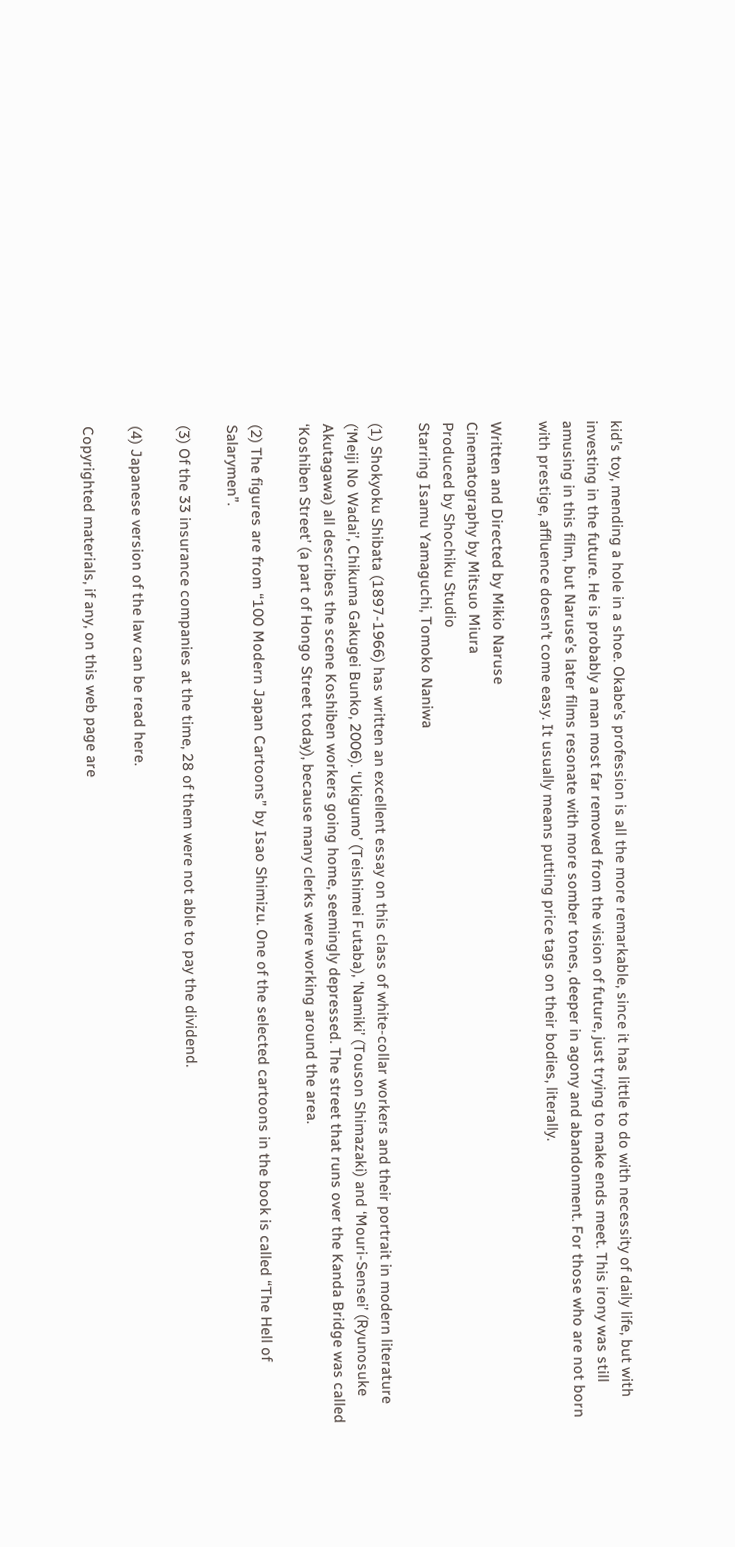kid’s toy, mending a hole in a shoe. Okabe’s profession is all the more remarkable, since it has little to do with necessity of daily life, but with investing in the future. He is probably a man most far removed from the vision of future, just trying to make ends meet. This irony was still amusing in this film, but Naruse’s later films resonate with more somber tones, deeper in agony and abandonment. For those who are not born with prestige, affluence doesn’t come easy. It usually means putting price tags on their bodies, literally.

Written and Directed by Mikio Naruse
Cinematography by Mitsuo Miura
Produced by Shochiku Studio
Starring Isamu Yamaguchi, Tomoko Naniwa

(1) Shokyoku Shibata (1897-1966) has written an excellent essay on this class of white-collar workers and their portrait in modern literature (‘Meiji No Wadai’, Chikuma Gakugei Bunko, 2006). ‘Ukigumo’ (Teishimei Futaba), ‘Namiki’ (Touson Shimazaki) and ‘Mouri-Sensei’ (Ryunosuke Akutagawa) all describes the scene Koshiben workers going home, seemingly depressed. The street that runs over the Kanda Bridge was called ‘Koshiben Street’ (a part of Hongo Street today), because many clerks were working around the area.

(2) The figures are from “100 Modern Japan Cartoons” by Isao Shimizu. One of the selected cartoons in the book is called “The Hell of Salarymen”.

(3) Of the 33 insurance companies at the time, 28 of them were not able to pay the dividend.

(4) Japanese version of the law can be read here.

Copyrighted materials, if any, on this web page are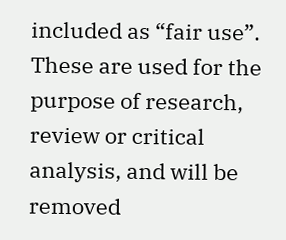included as “fair use”. These are used for the purpose of research, review or critical analysis, and will be removed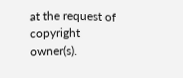at the request of copyright owner(s).